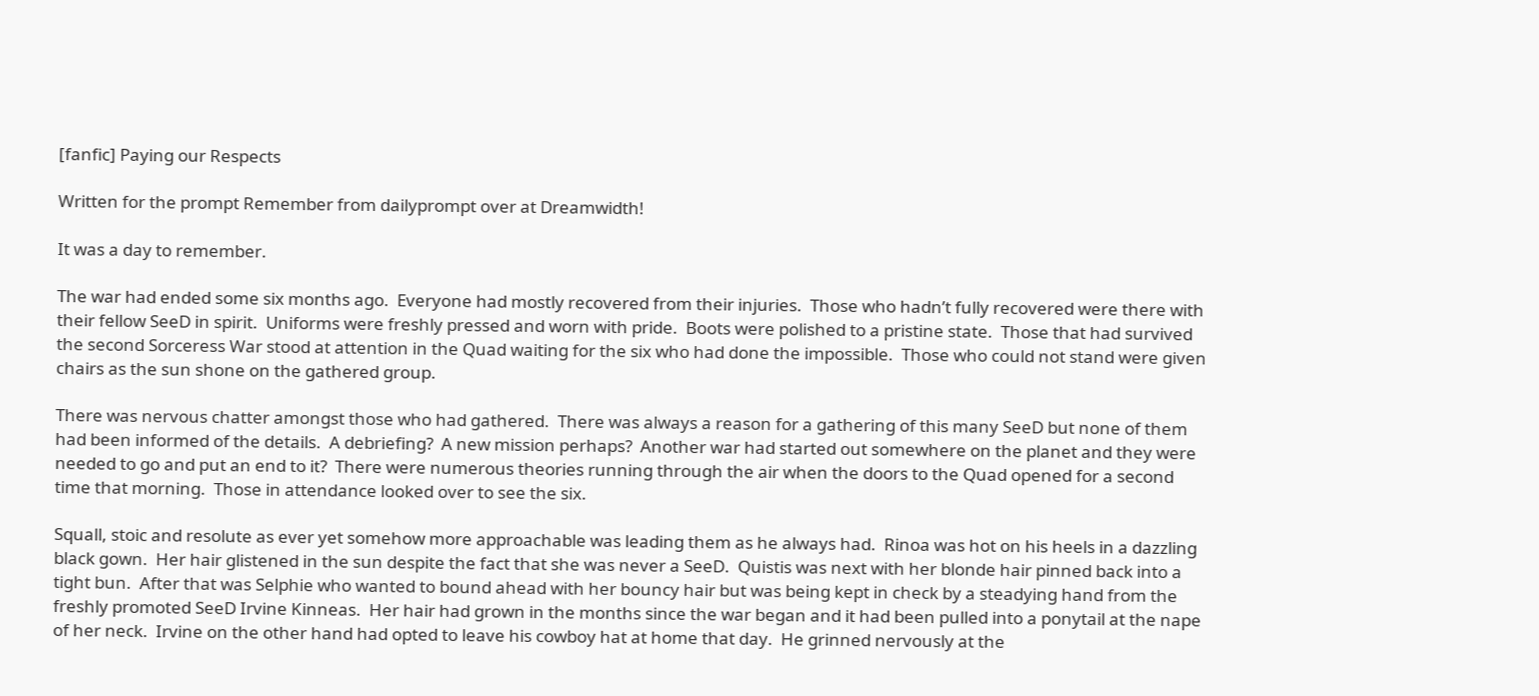[fanfic] Paying our Respects

Written for the prompt Remember from dailyprompt over at Dreamwidth!

It was a day to remember.

The war had ended some six months ago.  Everyone had mostly recovered from their injuries.  Those who hadn’t fully recovered were there with their fellow SeeD in spirit.  Uniforms were freshly pressed and worn with pride.  Boots were polished to a pristine state.  Those that had survived the second Sorceress War stood at attention in the Quad waiting for the six who had done the impossible.  Those who could not stand were given chairs as the sun shone on the gathered group.

There was nervous chatter amongst those who had gathered.  There was always a reason for a gathering of this many SeeD but none of them had been informed of the details.  A debriefing?  A new mission perhaps?  Another war had started out somewhere on the planet and they were needed to go and put an end to it?  There were numerous theories running through the air when the doors to the Quad opened for a second time that morning.  Those in attendance looked over to see the six.

Squall, stoic and resolute as ever yet somehow more approachable was leading them as he always had.  Rinoa was hot on his heels in a dazzling black gown.  Her hair glistened in the sun despite the fact that she was never a SeeD.  Quistis was next with her blonde hair pinned back into a tight bun.  After that was Selphie who wanted to bound ahead with her bouncy hair but was being kept in check by a steadying hand from the freshly promoted SeeD Irvine Kinneas.  Her hair had grown in the months since the war began and it had been pulled into a ponytail at the nape of her neck.  Irvine on the other hand had opted to leave his cowboy hat at home that day.  He grinned nervously at the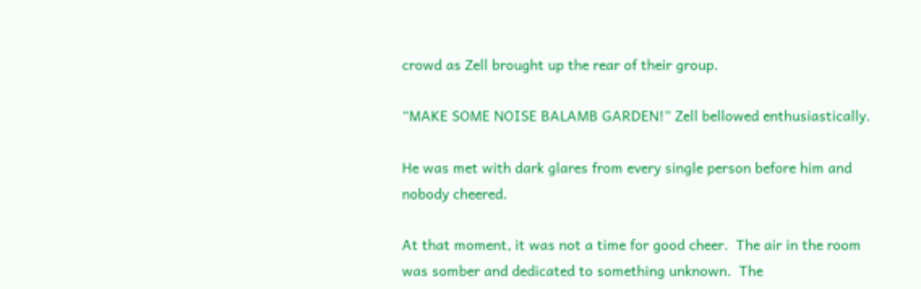crowd as Zell brought up the rear of their group.

“MAKE SOME NOISE BALAMB GARDEN!” Zell bellowed enthusiastically.

He was met with dark glares from every single person before him and nobody cheered.

At that moment, it was not a time for good cheer.  The air in the room was somber and dedicated to something unknown.  The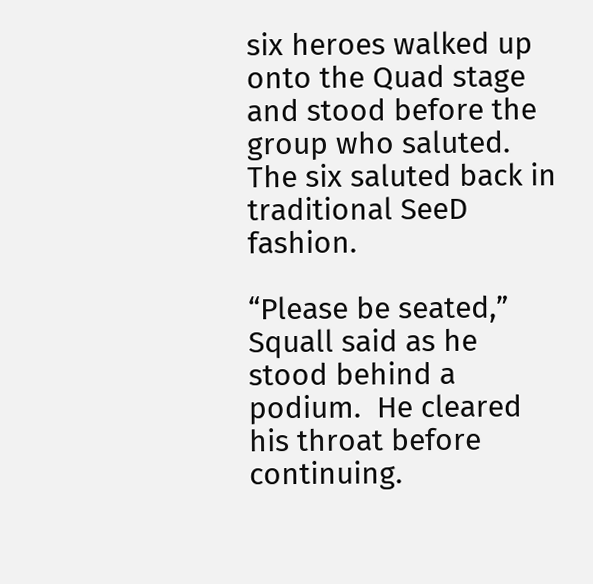six heroes walked up onto the Quad stage and stood before the group who saluted.  The six saluted back in traditional SeeD fashion.

“Please be seated,” Squall said as he stood behind a podium.  He cleared his throat before continuing.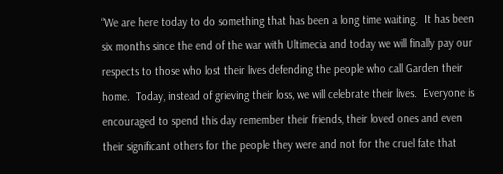“We are here today to do something that has been a long time waiting.  It has been six months since the end of the war with Ultimecia and today we will finally pay our respects to those who lost their lives defending the people who call Garden their home.  Today, instead of grieving their loss, we will celebrate their lives.  Everyone is encouraged to spend this day remember their friends, their loved ones and even their significant others for the people they were and not for the cruel fate that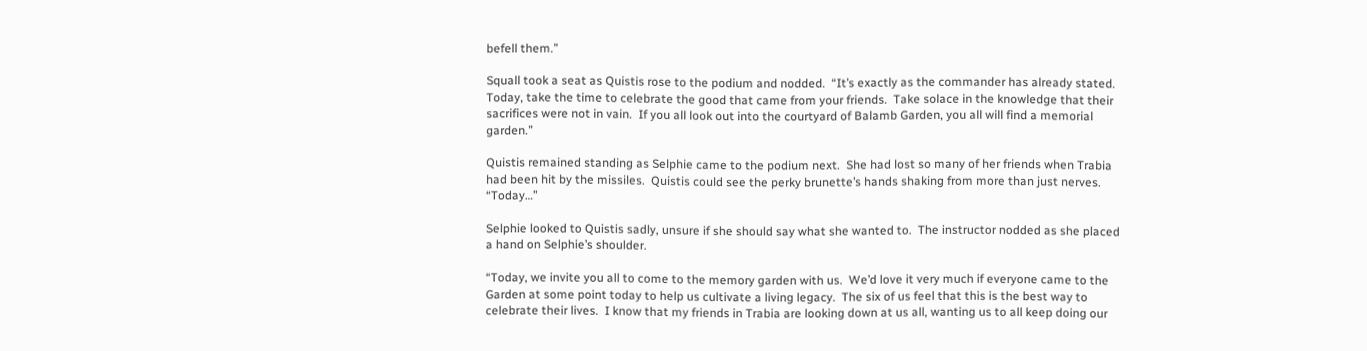befell them.”

Squall took a seat as Quistis rose to the podium and nodded.  “It’s exactly as the commander has already stated.  Today, take the time to celebrate the good that came from your friends.  Take solace in the knowledge that their sacrifices were not in vain.  If you all look out into the courtyard of Balamb Garden, you all will find a memorial garden.”

Quistis remained standing as Selphie came to the podium next.  She had lost so many of her friends when Trabia had been hit by the missiles.  Quistis could see the perky brunette’s hands shaking from more than just nerves.  “Today…”

Selphie looked to Quistis sadly, unsure if she should say what she wanted to.  The instructor nodded as she placed a hand on Selphie’s shoulder.

“Today, we invite you all to come to the memory garden with us.  We’d love it very much if everyone came to the Garden at some point today to help us cultivate a living legacy.  The six of us feel that this is the best way to celebrate their lives.  I know that my friends in Trabia are looking down at us all, wanting us to all keep doing our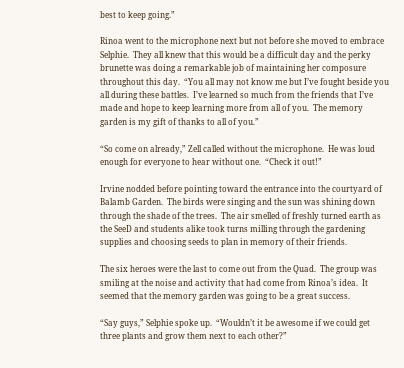best to keep going.”

Rinoa went to the microphone next but not before she moved to embrace Selphie.  They all knew that this would be a difficult day and the perky brunette was doing a remarkable job of maintaining her composure throughout this day.  “You all may not know me but I’ve fought beside you all during these battles.  I’ve learned so much from the friends that I’ve made and hope to keep learning more from all of you.  The memory garden is my gift of thanks to all of you.”

“So come on already,” Zell called without the microphone.  He was loud enough for everyone to hear without one.  “Check it out!”

Irvine nodded before pointing toward the entrance into the courtyard of Balamb Garden.  The birds were singing and the sun was shining down through the shade of the trees.  The air smelled of freshly turned earth as the SeeD and students alike took turns milling through the gardening supplies and choosing seeds to plan in memory of their friends.

The six heroes were the last to come out from the Quad.  The group was smiling at the noise and activity that had come from Rinoa’s idea.  It seemed that the memory garden was going to be a great success.

“Say guys,” Selphie spoke up.  “Wouldn’t it be awesome if we could get three plants and grow them next to each other?”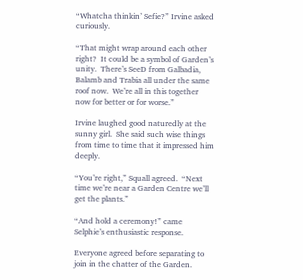“Whatcha thinkin’ Sefie?” Irvine asked curiously.

“That might wrap around each other right?  It could be a symbol of Garden’s unity.  There’s SeeD from Galbadia, Balamb and Trabia all under the same roof now.  We’re all in this together now for better or for worse.”

Irvine laughed good naturedly at the sunny girl.  She said such wise things from time to time that it impressed him deeply.

“You’re right,” Squall agreed.  “Next time we’re near a Garden Centre we’ll get the plants.”

“And hold a ceremony!” came Selphie’s enthusiastic response.

Everyone agreed before separating to join in the chatter of the Garden.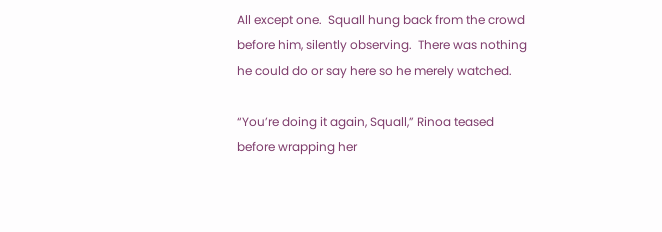All except one.  Squall hung back from the crowd before him, silently observing.  There was nothing he could do or say here so he merely watched.

“You’re doing it again, Squall,” Rinoa teased before wrapping her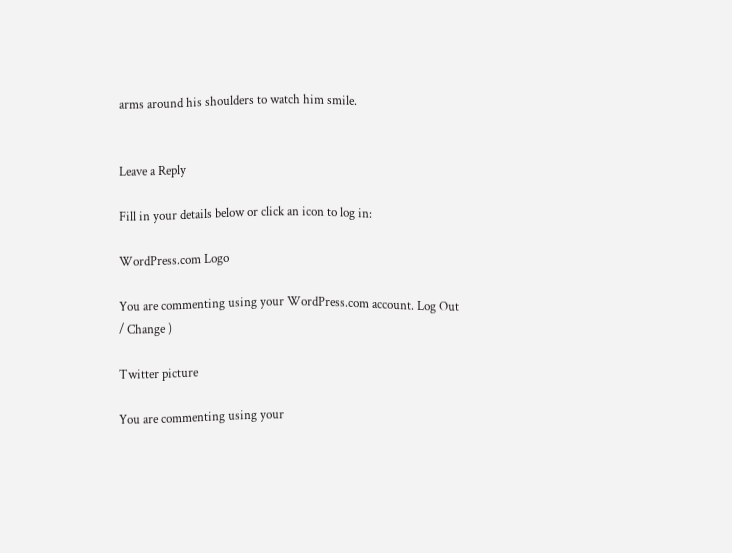arms around his shoulders to watch him smile.


Leave a Reply

Fill in your details below or click an icon to log in:

WordPress.com Logo

You are commenting using your WordPress.com account. Log Out / Change )

Twitter picture

You are commenting using your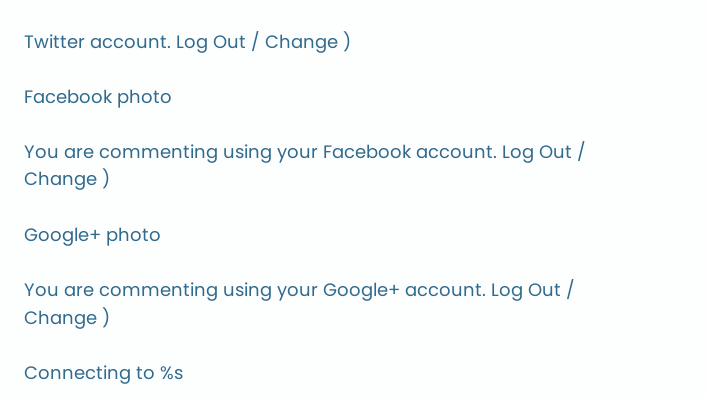Twitter account. Log Out / Change )

Facebook photo

You are commenting using your Facebook account. Log Out / Change )

Google+ photo

You are commenting using your Google+ account. Log Out / Change )

Connecting to %s